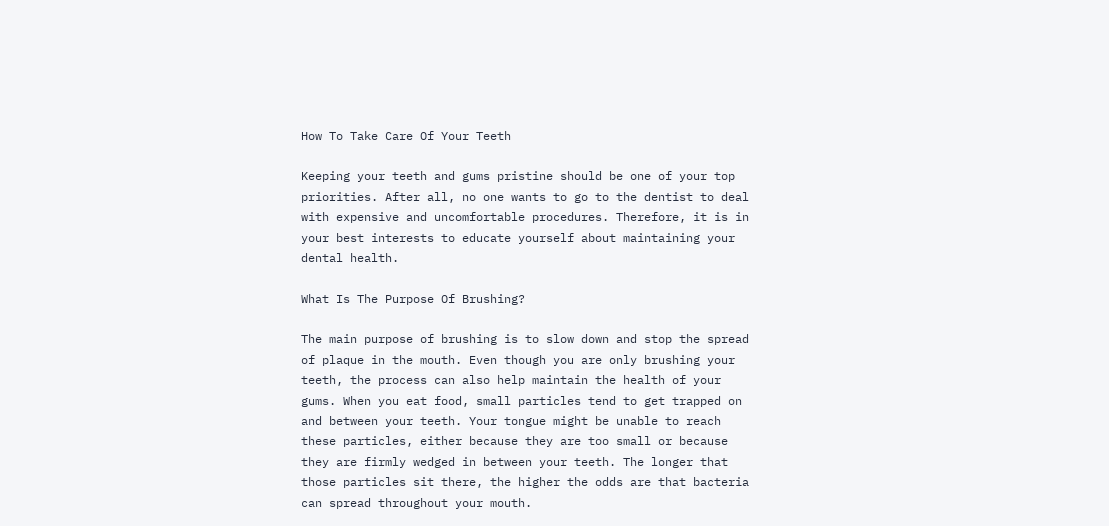How To Take Care Of Your Teeth

Keeping your teeth and gums pristine should be one of your top priorities. After all, no one wants to go to the dentist to deal with expensive and uncomfortable procedures. Therefore, it is in your best interests to educate yourself about maintaining your dental health.

What Is The Purpose Of Brushing?

The main purpose of brushing is to slow down and stop the spread of plaque in the mouth. Even though you are only brushing your teeth, the process can also help maintain the health of your gums. When you eat food, small particles tend to get trapped on and between your teeth. Your tongue might be unable to reach these particles, either because they are too small or because they are firmly wedged in between your teeth. The longer that those particles sit there, the higher the odds are that bacteria can spread throughout your mouth.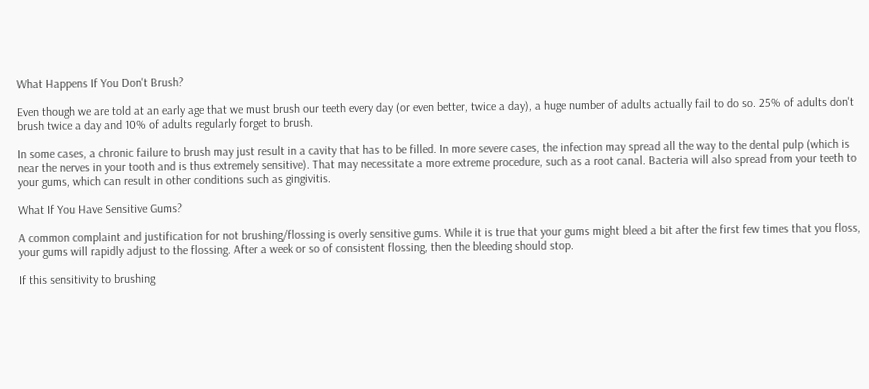What Happens If You Don't Brush?

Even though we are told at an early age that we must brush our teeth every day (or even better, twice a day), a huge number of adults actually fail to do so. 25% of adults don't brush twice a day and 10% of adults regularly forget to brush.

In some cases, a chronic failure to brush may just result in a cavity that has to be filled. In more severe cases, the infection may spread all the way to the dental pulp (which is near the nerves in your tooth and is thus extremely sensitive). That may necessitate a more extreme procedure, such as a root canal. Bacteria will also spread from your teeth to your gums, which can result in other conditions such as gingivitis.

What If You Have Sensitive Gums?

A common complaint and justification for not brushing/flossing is overly sensitive gums. While it is true that your gums might bleed a bit after the first few times that you floss, your gums will rapidly adjust to the flossing. After a week or so of consistent flossing, then the bleeding should stop.

If this sensitivity to brushing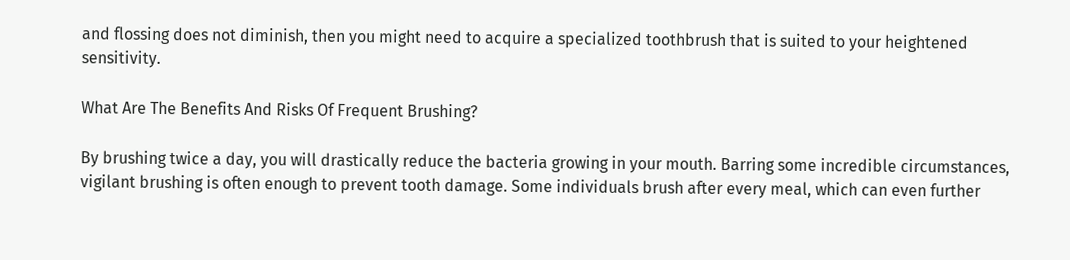and flossing does not diminish, then you might need to acquire a specialized toothbrush that is suited to your heightened sensitivity.

What Are The Benefits And Risks Of Frequent Brushing?

By brushing twice a day, you will drastically reduce the bacteria growing in your mouth. Barring some incredible circumstances, vigilant brushing is often enough to prevent tooth damage. Some individuals brush after every meal, which can even further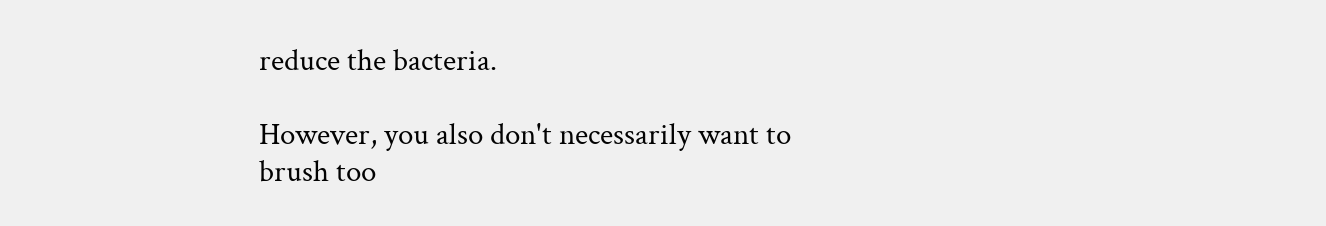reduce the bacteria.

However, you also don't necessarily want to brush too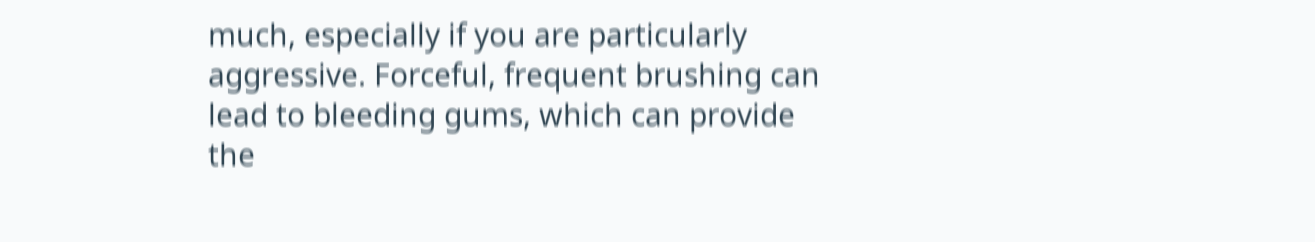much, especially if you are particularly aggressive. Forceful, frequent brushing can lead to bleeding gums, which can provide the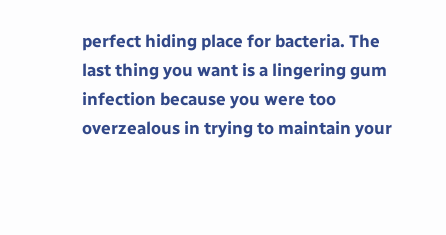perfect hiding place for bacteria. The last thing you want is a lingering gum infection because you were too overzealous in trying to maintain your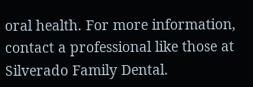oral health. For more information, contact a professional like those at Silverado Family Dental.